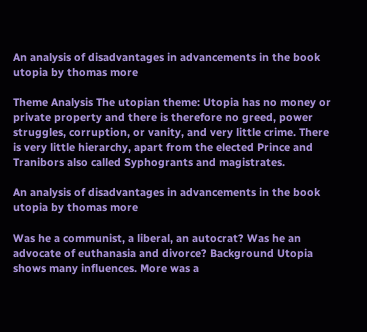An analysis of disadvantages in advancements in the book utopia by thomas more

Theme Analysis The utopian theme: Utopia has no money or private property and there is therefore no greed, power struggles, corruption, or vanity, and very little crime. There is very little hierarchy, apart from the elected Prince and Tranibors also called Syphogrants and magistrates.

An analysis of disadvantages in advancements in the book utopia by thomas more

Was he a communist, a liberal, an autocrat? Was he an advocate of euthanasia and divorce? Background Utopia shows many influences. More was a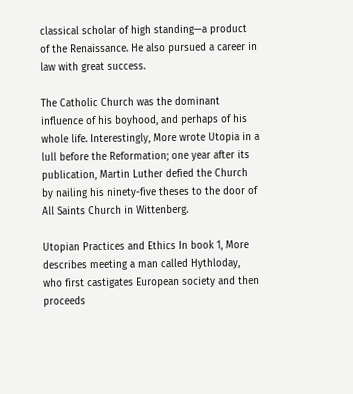classical scholar of high standing—a product of the Renaissance. He also pursued a career in law with great success.

The Catholic Church was the dominant influence of his boyhood, and perhaps of his whole life. Interestingly, More wrote Utopia in a lull before the Reformation; one year after its publication, Martin Luther defied the Church by nailing his ninety-five theses to the door of All Saints Church in Wittenberg.

Utopian Practices and Ethics In book 1, More describes meeting a man called Hythloday, who first castigates European society and then proceeds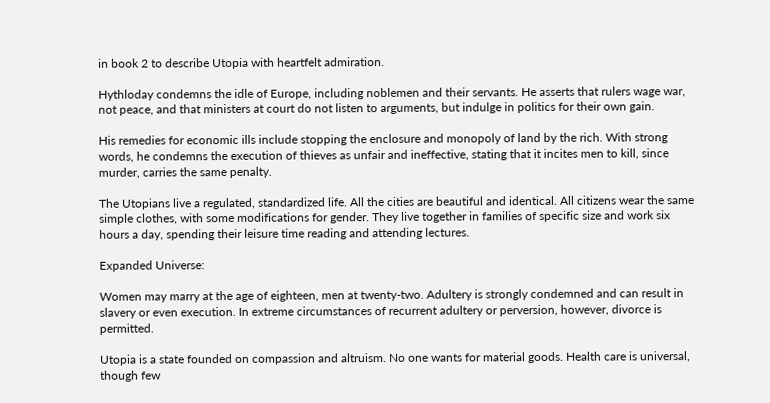in book 2 to describe Utopia with heartfelt admiration.

Hythloday condemns the idle of Europe, including noblemen and their servants. He asserts that rulers wage war, not peace, and that ministers at court do not listen to arguments, but indulge in politics for their own gain.

His remedies for economic ills include stopping the enclosure and monopoly of land by the rich. With strong words, he condemns the execution of thieves as unfair and ineffective, stating that it incites men to kill, since murder, carries the same penalty.

The Utopians live a regulated, standardized life. All the cities are beautiful and identical. All citizens wear the same simple clothes, with some modifications for gender. They live together in families of specific size and work six hours a day, spending their leisure time reading and attending lectures.

Expanded Universe:

Women may marry at the age of eighteen, men at twenty-two. Adultery is strongly condemned and can result in slavery or even execution. In extreme circumstances of recurrent adultery or perversion, however, divorce is permitted.

Utopia is a state founded on compassion and altruism. No one wants for material goods. Health care is universal, though few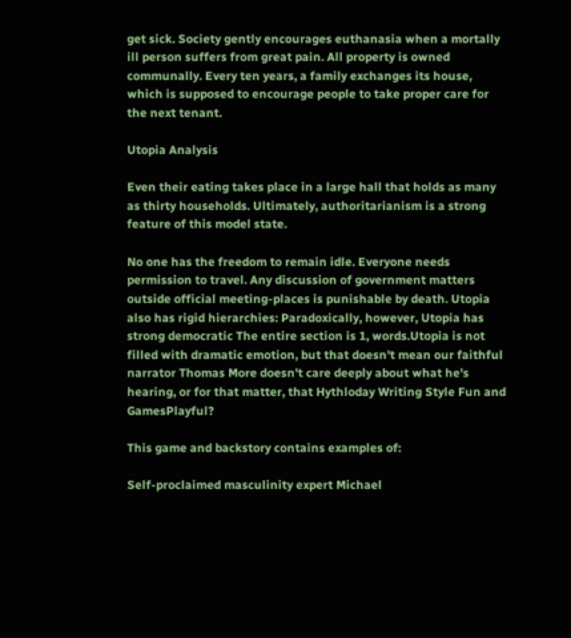get sick. Society gently encourages euthanasia when a mortally ill person suffers from great pain. All property is owned communally. Every ten years, a family exchanges its house, which is supposed to encourage people to take proper care for the next tenant.

Utopia Analysis

Even their eating takes place in a large hall that holds as many as thirty households. Ultimately, authoritarianism is a strong feature of this model state.

No one has the freedom to remain idle. Everyone needs permission to travel. Any discussion of government matters outside official meeting-places is punishable by death. Utopia also has rigid hierarchies: Paradoxically, however, Utopia has strong democratic The entire section is 1, words.Utopia is not filled with dramatic emotion, but that doesn't mean our faithful narrator Thomas More doesn't care deeply about what he's hearing, or for that matter, that Hythloday Writing Style Fun and GamesPlayful?

This game and backstory contains examples of:

Self-proclaimed masculinity expert Michael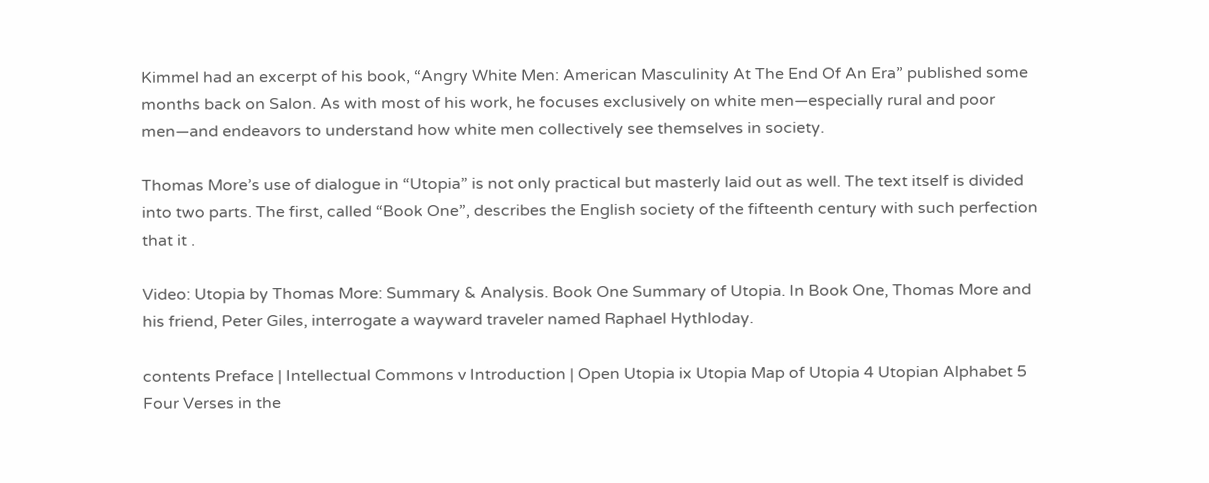Kimmel had an excerpt of his book, “Angry White Men: American Masculinity At The End Of An Era” published some months back on Salon. As with most of his work, he focuses exclusively on white men—especially rural and poor men—and endeavors to understand how white men collectively see themselves in society.

Thomas More’s use of dialogue in “Utopia” is not only practical but masterly laid out as well. The text itself is divided into two parts. The first, called “Book One”, describes the English society of the fifteenth century with such perfection that it .

Video: Utopia by Thomas More: Summary & Analysis. Book One Summary of Utopia. In Book One, Thomas More and his friend, Peter Giles, interrogate a wayward traveler named Raphael Hythloday.

contents Preface | Intellectual Commons v Introduction | Open Utopia ix Utopia Map of Utopia 4 Utopian Alphabet 5 Four Verses in the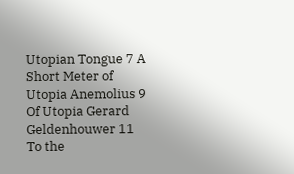Utopian Tongue 7 A Short Meter of Utopia Anemolius 9 Of Utopia Gerard Geldenhouwer 11 To the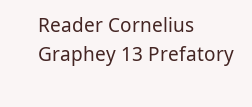Reader Cornelius Graphey 13 Prefatory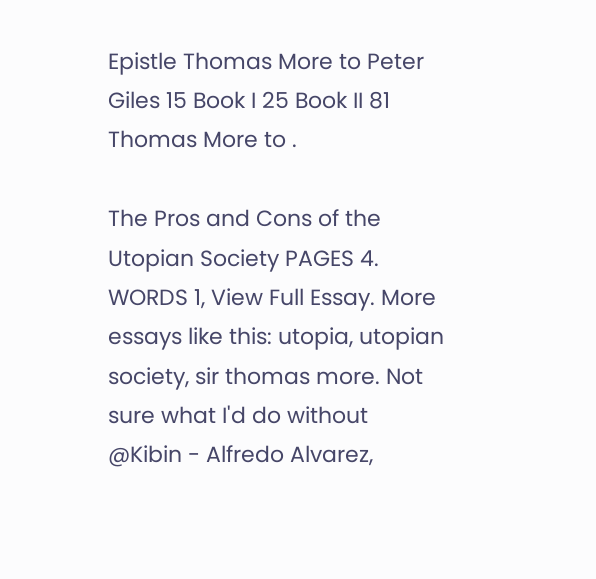Epistle Thomas More to Peter Giles 15 Book I 25 Book II 81 Thomas More to .

The Pros and Cons of the Utopian Society PAGES 4. WORDS 1, View Full Essay. More essays like this: utopia, utopian society, sir thomas more. Not sure what I'd do without @Kibin - Alfredo Alvarez,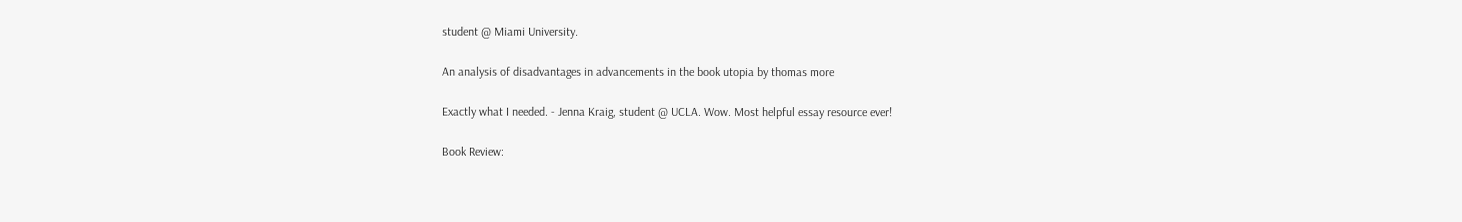student @ Miami University.

An analysis of disadvantages in advancements in the book utopia by thomas more

Exactly what I needed. - Jenna Kraig, student @ UCLA. Wow. Most helpful essay resource ever!

Book Review: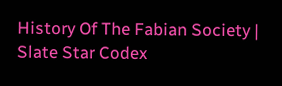History Of The Fabian Society | Slate Star Codex